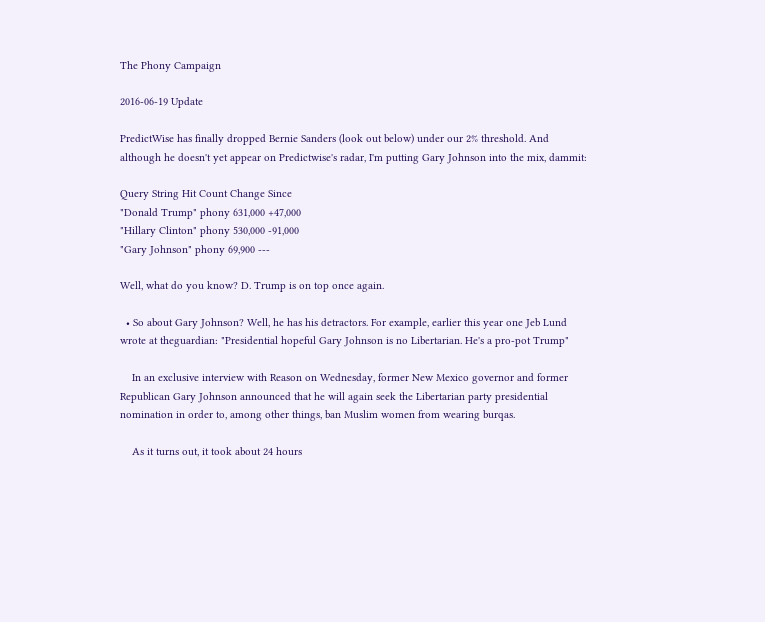The Phony Campaign

2016-06-19 Update

PredictWise has finally dropped Bernie Sanders (look out below) under our 2% threshold. And although he doesn't yet appear on Predictwise's radar, I'm putting Gary Johnson into the mix, dammit:

Query String Hit Count Change Since
"Donald Trump" phony 631,000 +47,000
"Hillary Clinton" phony 530,000 -91,000
"Gary Johnson" phony 69,900 ---

Well, what do you know? D. Trump is on top once again.

  • So about Gary Johnson? Well, he has his detractors. For example, earlier this year one Jeb Lund wrote at theguardian: "Presidential hopeful Gary Johnson is no Libertarian. He's a pro-pot Trump"

    In an exclusive interview with Reason on Wednesday, former New Mexico governor and former Republican Gary Johnson announced that he will again seek the Libertarian party presidential nomination in order to, among other things, ban Muslim women from wearing burqas.

    As it turns out, it took about 24 hours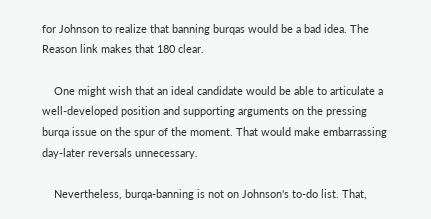for Johnson to realize that banning burqas would be a bad idea. The Reason link makes that 180 clear.

    One might wish that an ideal candidate would be able to articulate a well-developed position and supporting arguments on the pressing burqa issue on the spur of the moment. That would make embarrassing day-later reversals unnecessary.

    Nevertheless, burqa-banning is not on Johnson's to-do list. That,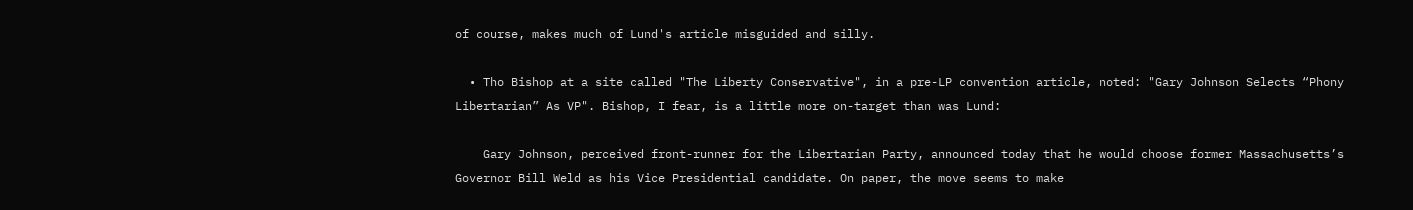of course, makes much of Lund's article misguided and silly.

  • Tho Bishop at a site called "The Liberty Conservative", in a pre-LP convention article, noted: "Gary Johnson Selects “Phony Libertarian” As VP". Bishop, I fear, is a little more on-target than was Lund:

    Gary Johnson, perceived front-runner for the Libertarian Party, announced today that he would choose former Massachusetts’s Governor Bill Weld as his Vice Presidential candidate. On paper, the move seems to make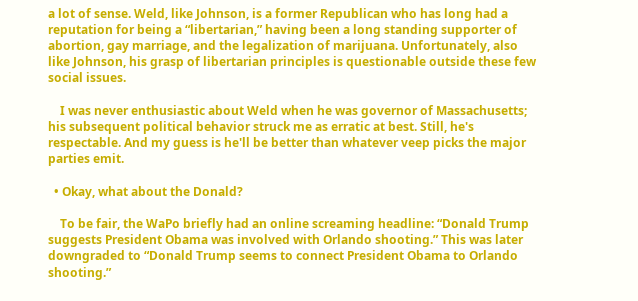a lot of sense. Weld, like Johnson, is a former Republican who has long had a reputation for being a “libertarian,” having been a long standing supporter of abortion, gay marriage, and the legalization of marijuana. Unfortunately, also like Johnson, his grasp of libertarian principles is questionable outside these few social issues.

    I was never enthusiastic about Weld when he was governor of Massachusetts; his subsequent political behavior struck me as erratic at best. Still, he's respectable. And my guess is he'll be better than whatever veep picks the major parties emit.

  • Okay, what about the Donald?

    To be fair, the WaPo briefly had an online screaming headline: “Donald Trump suggests President Obama was involved with Orlando shooting.” This was later downgraded to “Donald Trump seems to connect President Obama to Orlando shooting.”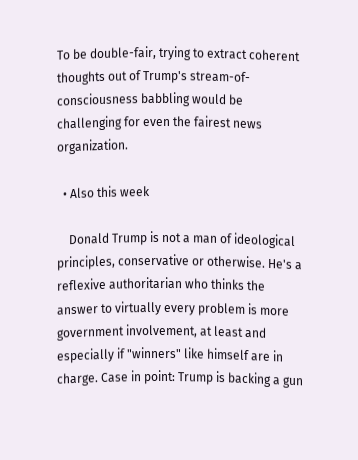To be double-fair, trying to extract coherent thoughts out of Trump's stream-of-consciousness babbling would be challenging for even the fairest news organization.

  • Also this week

    Donald Trump is not a man of ideological principles, conservative or otherwise. He's a reflexive authoritarian who thinks the answer to virtually every problem is more government involvement, at least and especially if "winners" like himself are in charge. Case in point: Trump is backing a gun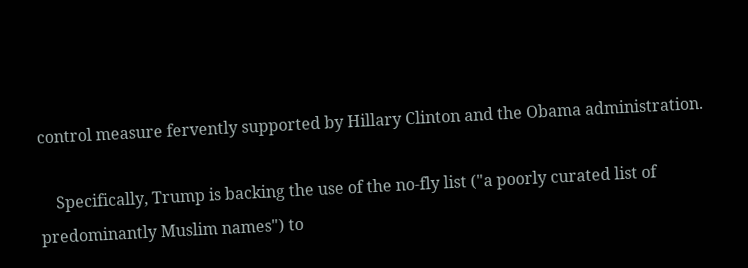control measure fervently supported by Hillary Clinton and the Obama administration.

    Specifically, Trump is backing the use of the no-fly list ("a poorly curated list of predominantly Muslim names") to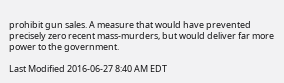prohibit gun sales. A measure that would have prevented precisely zero recent mass-murders, but would deliver far more power to the government.

Last Modified 2016-06-27 8:40 AM EDT